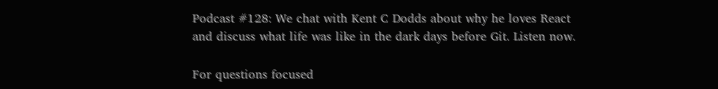Podcast #128: We chat with Kent C Dodds about why he loves React and discuss what life was like in the dark days before Git. Listen now.

For questions focused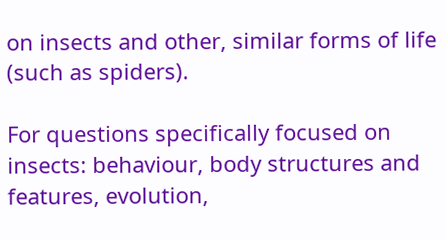on insects and other, similar forms of life (such as spiders).

For questions specifically focused on insects: behaviour, body structures and features, evolution,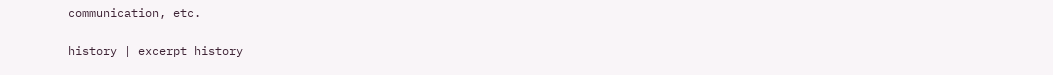communication, etc.

history | excerpt history